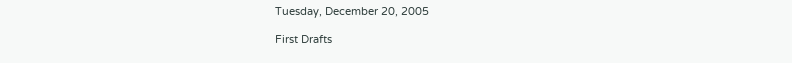Tuesday, December 20, 2005

First Drafts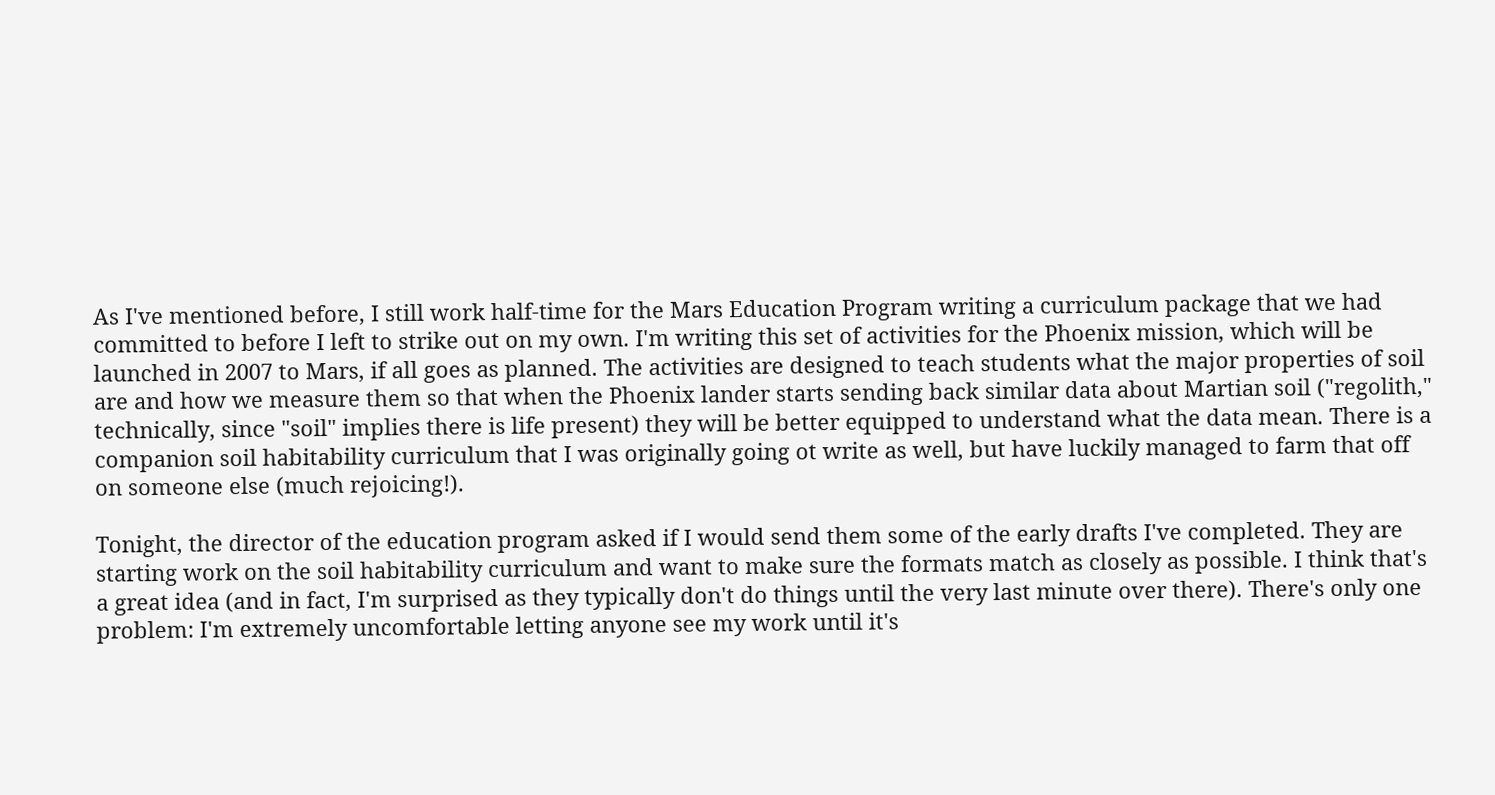As I've mentioned before, I still work half-time for the Mars Education Program writing a curriculum package that we had committed to before I left to strike out on my own. I'm writing this set of activities for the Phoenix mission, which will be launched in 2007 to Mars, if all goes as planned. The activities are designed to teach students what the major properties of soil are and how we measure them so that when the Phoenix lander starts sending back similar data about Martian soil ("regolith," technically, since "soil" implies there is life present) they will be better equipped to understand what the data mean. There is a companion soil habitability curriculum that I was originally going ot write as well, but have luckily managed to farm that off on someone else (much rejoicing!).

Tonight, the director of the education program asked if I would send them some of the early drafts I've completed. They are starting work on the soil habitability curriculum and want to make sure the formats match as closely as possible. I think that's a great idea (and in fact, I'm surprised as they typically don't do things until the very last minute over there). There's only one problem: I'm extremely uncomfortable letting anyone see my work until it's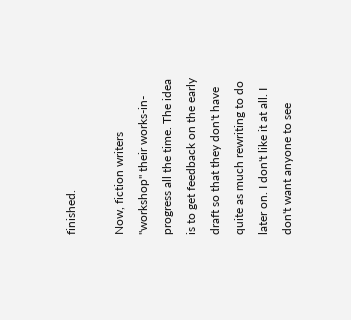finished.

Now, fiction writers "workshop" their works-in-progress all the time. The idea is to get feedback on the early draft so that they don't have quite as much rewriting to do later on. I don't like it at all. I don't want anyone to see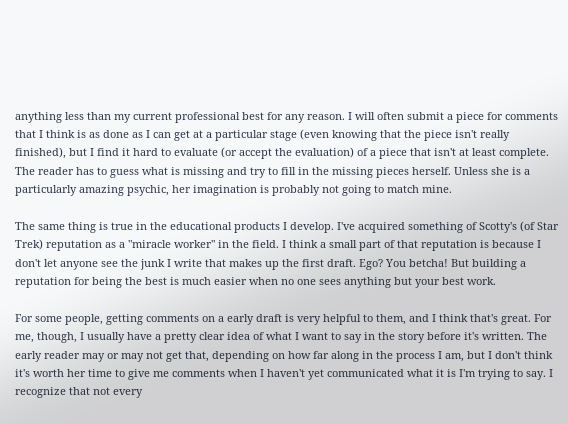anything less than my current professional best for any reason. I will often submit a piece for comments that I think is as done as I can get at a particular stage (even knowing that the piece isn't really finished), but I find it hard to evaluate (or accept the evaluation) of a piece that isn't at least complete. The reader has to guess what is missing and try to fill in the missing pieces herself. Unless she is a particularly amazing psychic, her imagination is probably not going to match mine.

The same thing is true in the educational products I develop. I've acquired something of Scotty's (of Star Trek) reputation as a "miracle worker" in the field. I think a small part of that reputation is because I don't let anyone see the junk I write that makes up the first draft. Ego? You betcha! But building a reputation for being the best is much easier when no one sees anything but your best work.

For some people, getting comments on a early draft is very helpful to them, and I think that's great. For me, though, I usually have a pretty clear idea of what I want to say in the story before it's written. The early reader may or may not get that, depending on how far along in the process I am, but I don't think it's worth her time to give me comments when I haven't yet communicated what it is I'm trying to say. I recognize that not every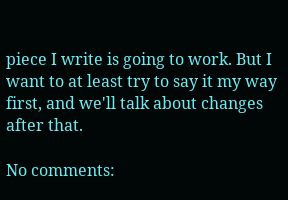piece I write is going to work. But I want to at least try to say it my way first, and we'll talk about changes after that.

No comments: